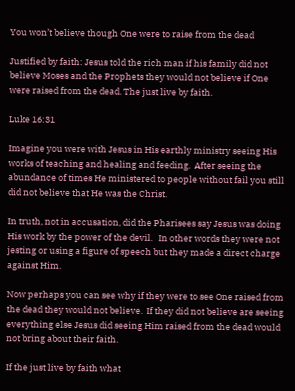You won’t believe though One were to raise from the dead

Justified by faith: Jesus told the rich man if his family did not believe Moses and the Prophets they would not believe if One were raised from the dead. The just live by faith.

Luke 16:31

Imagine you were with Jesus in His earthly ministry seeing His works of teaching and healing and feeding.  After seeing the abundance of times He ministered to people without fail you still did not believe that He was the Christ.

In truth, not in accusation, did the Pharisees say Jesus was doing His work by the power of the devil.   In other words they were not jesting or using a figure of speech but they made a direct charge against Him.

Now perhaps you can see why if they were to see One raised from the dead they would not believe.  If they did not believe are seeing everything else Jesus did seeing Him raised from the dead would not bring about their faith.

If the just live by faith what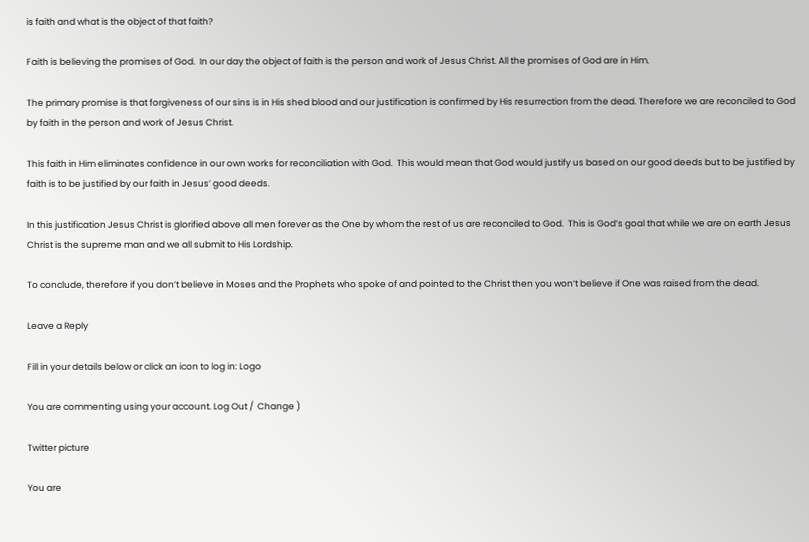is faith and what is the object of that faith?

Faith is believing the promises of God.  In our day the object of faith is the person and work of Jesus Christ. All the promises of God are in Him.

The primary promise is that forgiveness of our sins is in His shed blood and our justification is confirmed by His resurrection from the dead. Therefore we are reconciled to God by faith in the person and work of Jesus Christ.

This faith in Him eliminates confidence in our own works for reconciliation with God.  This would mean that God would justify us based on our good deeds but to be justified by faith is to be justified by our faith in Jesus’ good deeds.

In this justification Jesus Christ is glorified above all men forever as the One by whom the rest of us are reconciled to God.  This is God’s goal that while we are on earth Jesus Christ is the supreme man and we all submit to His Lordship.

To conclude, therefore if you don’t believe in Moses and the Prophets who spoke of and pointed to the Christ then you won’t believe if One was raised from the dead.

Leave a Reply

Fill in your details below or click an icon to log in: Logo

You are commenting using your account. Log Out /  Change )

Twitter picture

You are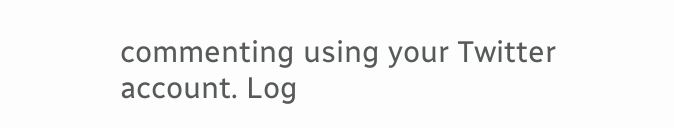commenting using your Twitter account. Log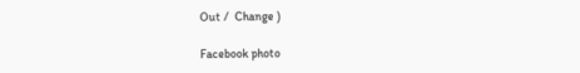Out /  Change )

Facebook photo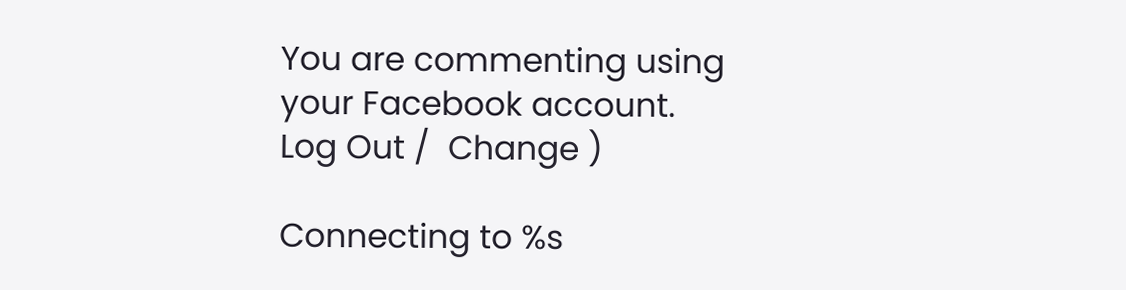You are commenting using your Facebook account. Log Out /  Change )

Connecting to %s